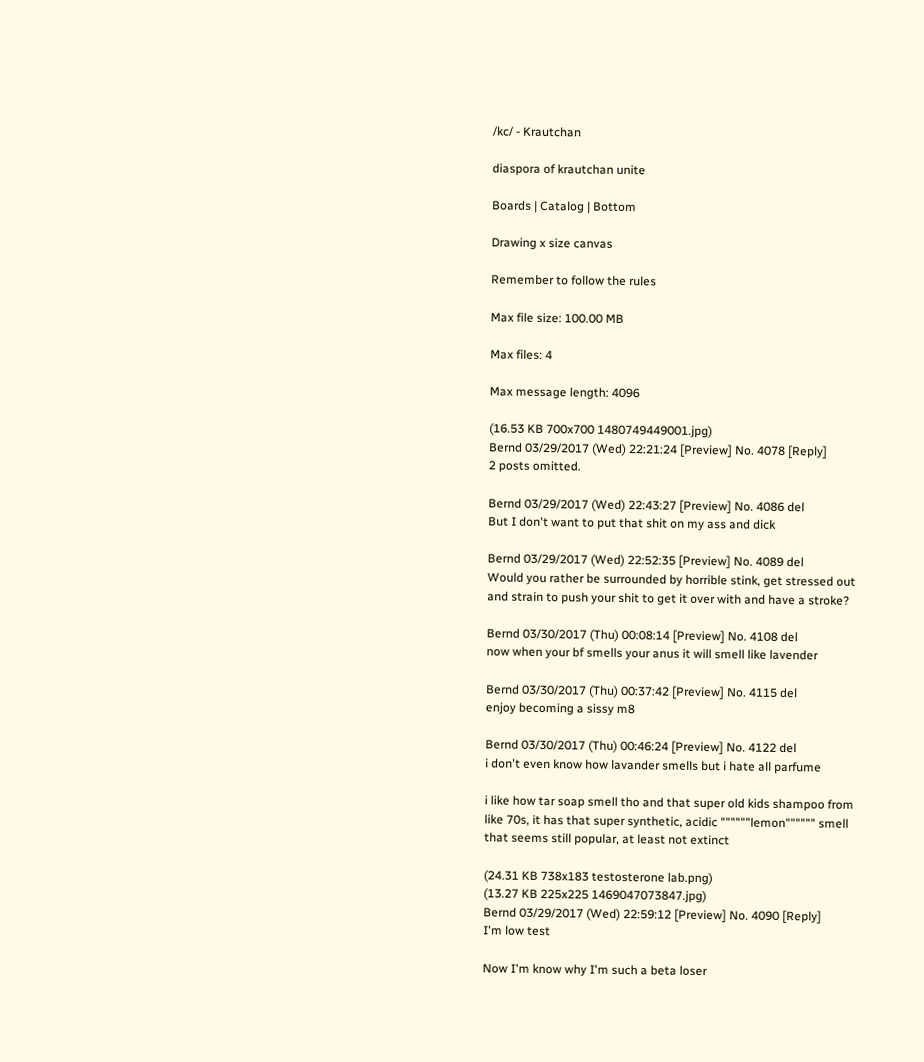/kc/ - Krautchan

diaspora of krautchan unite

Boards | Catalog | Bottom

Drawing x size canvas

Remember to follow the rules

Max file size: 100.00 MB

Max files: 4

Max message length: 4096

(16.53 KB 700x700 1480749449001.jpg)
Bernd 03/29/2017 (Wed) 22:21:24 [Preview] No. 4078 [Reply]
2 posts omitted.

Bernd 03/29/2017 (Wed) 22:43:27 [Preview] No. 4086 del
But I don't want to put that shit on my ass and dick

Bernd 03/29/2017 (Wed) 22:52:35 [Preview] No. 4089 del
Would you rather be surrounded by horrible stink, get stressed out and strain to push your shit to get it over with and have a stroke?

Bernd 03/30/2017 (Thu) 00:08:14 [Preview] No. 4108 del
now when your bf smells your anus it will smell like lavender

Bernd 03/30/2017 (Thu) 00:37:42 [Preview] No. 4115 del
enjoy becoming a sissy m8

Bernd 03/30/2017 (Thu) 00:46:24 [Preview] No. 4122 del
i don't even know how lavander smells but i hate all parfume

i like how tar soap smell tho and that super old kids shampoo from like 70s, it has that super synthetic, acidic """"""lemon"""""" smell that seems still popular, at least not extinct

(24.31 KB 738x183 testosterone lab.png)
(13.27 KB 225x225 1469047073847.jpg)
Bernd 03/29/2017 (Wed) 22:59:12 [Preview] No. 4090 [Reply]
I'm low test

Now I'm know why I'm such a beta loser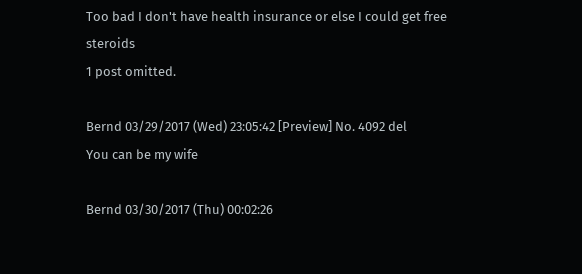Too bad I don't have health insurance or else I could get free steroids
1 post omitted.

Bernd 03/29/2017 (Wed) 23:05:42 [Preview] No. 4092 del
You can be my wife

Bernd 03/30/2017 (Thu) 00:02:26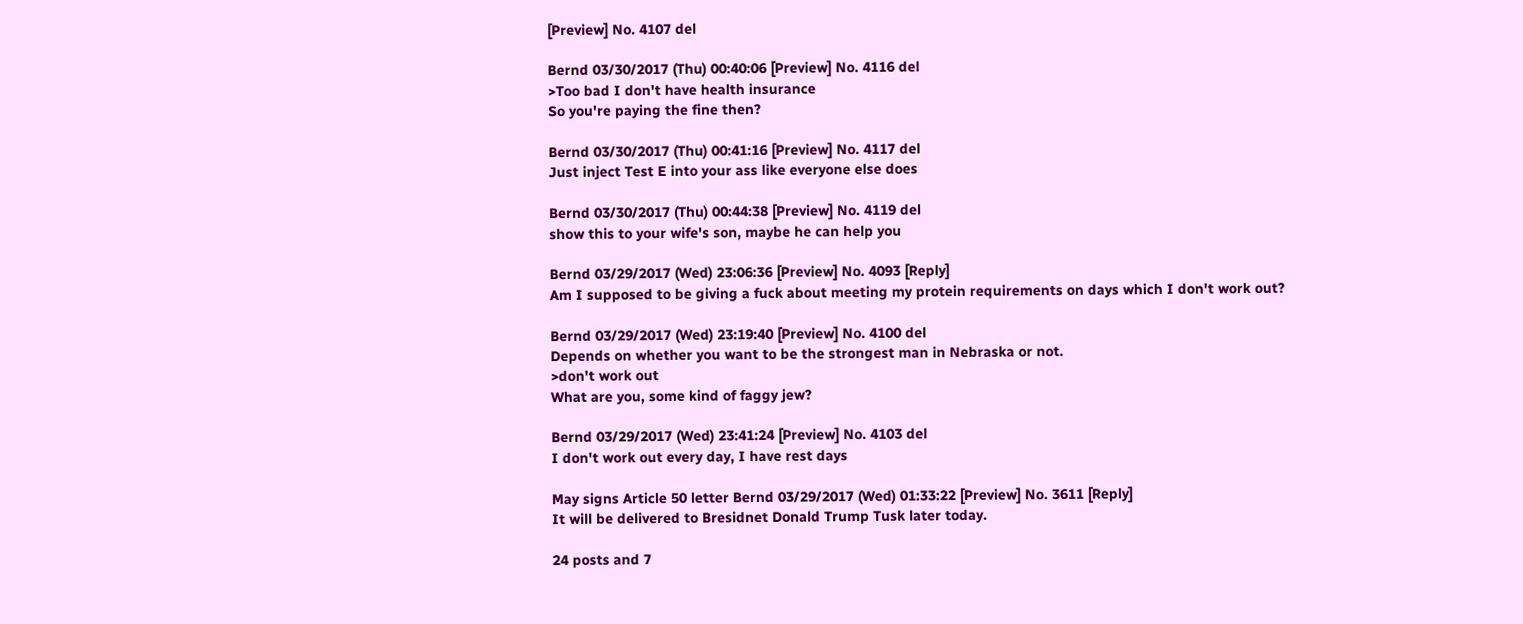[Preview] No. 4107 del

Bernd 03/30/2017 (Thu) 00:40:06 [Preview] No. 4116 del
>Too bad I don't have health insurance
So you're paying the fine then?

Bernd 03/30/2017 (Thu) 00:41:16 [Preview] No. 4117 del
Just inject Test E into your ass like everyone else does

Bernd 03/30/2017 (Thu) 00:44:38 [Preview] No. 4119 del
show this to your wife's son, maybe he can help you

Bernd 03/29/2017 (Wed) 23:06:36 [Preview] No. 4093 [Reply]
Am I supposed to be giving a fuck about meeting my protein requirements on days which I don't work out?

Bernd 03/29/2017 (Wed) 23:19:40 [Preview] No. 4100 del
Depends on whether you want to be the strongest man in Nebraska or not.
>don't work out
What are you, some kind of faggy jew?

Bernd 03/29/2017 (Wed) 23:41:24 [Preview] No. 4103 del
I don't work out every day, I have rest days

May signs Article 50 letter Bernd 03/29/2017 (Wed) 01:33:22 [Preview] No. 3611 [Reply]
It will be delivered to Bresidnet Donald Trump Tusk later today.

24 posts and 7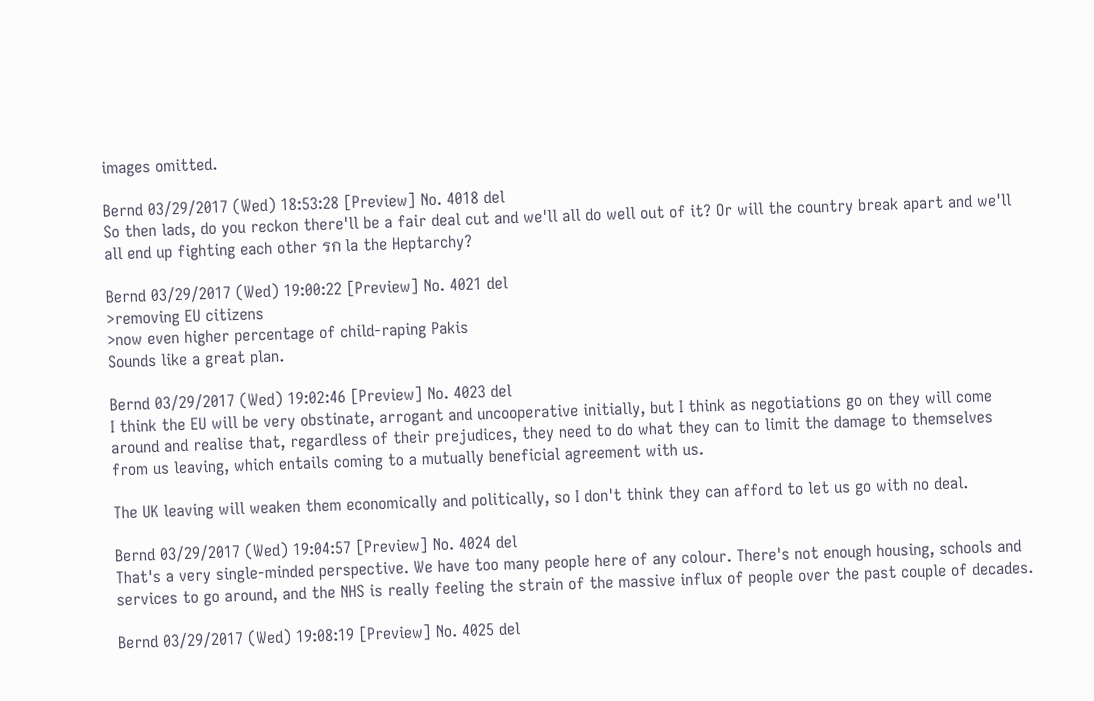images omitted.

Bernd 03/29/2017 (Wed) 18:53:28 [Preview] No. 4018 del
So then lads, do you reckon there'll be a fair deal cut and we'll all do well out of it? Or will the country break apart and we'll all end up fighting each other รก la the Heptarchy?

Bernd 03/29/2017 (Wed) 19:00:22 [Preview] No. 4021 del
>removing EU citizens
>now even higher percentage of child-raping Pakis
Sounds like a great plan.

Bernd 03/29/2017 (Wed) 19:02:46 [Preview] No. 4023 del
I think the EU will be very obstinate, arrogant and uncooperative initially, but I think as negotiations go on they will come around and realise that, regardless of their prejudices, they need to do what they can to limit the damage to themselves from us leaving, which entails coming to a mutually beneficial agreement with us.

The UK leaving will weaken them economically and politically, so I don't think they can afford to let us go with no deal.

Bernd 03/29/2017 (Wed) 19:04:57 [Preview] No. 4024 del
That's a very single-minded perspective. We have too many people here of any colour. There's not enough housing, schools and services to go around, and the NHS is really feeling the strain of the massive influx of people over the past couple of decades.

Bernd 03/29/2017 (Wed) 19:08:19 [Preview] No. 4025 del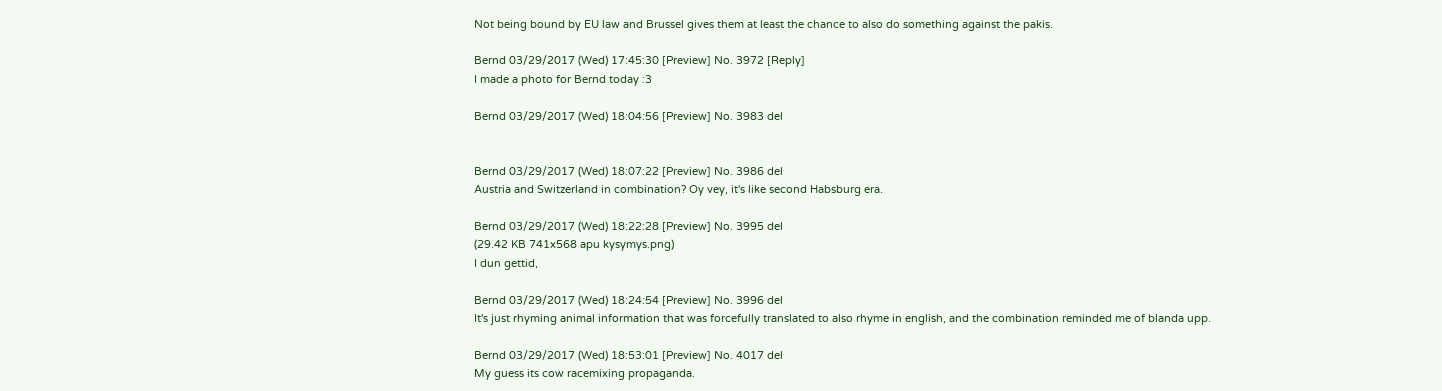Not being bound by EU law and Brussel gives them at least the chance to also do something against the pakis.

Bernd 03/29/2017 (Wed) 17:45:30 [Preview] No. 3972 [Reply]
I made a photo for Bernd today :3

Bernd 03/29/2017 (Wed) 18:04:56 [Preview] No. 3983 del


Bernd 03/29/2017 (Wed) 18:07:22 [Preview] No. 3986 del
Austria and Switzerland in combination? Oy vey, it's like second Habsburg era.

Bernd 03/29/2017 (Wed) 18:22:28 [Preview] No. 3995 del
(29.42 KB 741x568 apu kysymys.png)
I dun gettid,

Bernd 03/29/2017 (Wed) 18:24:54 [Preview] No. 3996 del
It's just rhyming animal information that was forcefully translated to also rhyme in english, and the combination reminded me of blanda upp.

Bernd 03/29/2017 (Wed) 18:53:01 [Preview] No. 4017 del
My guess its cow racemixing propaganda.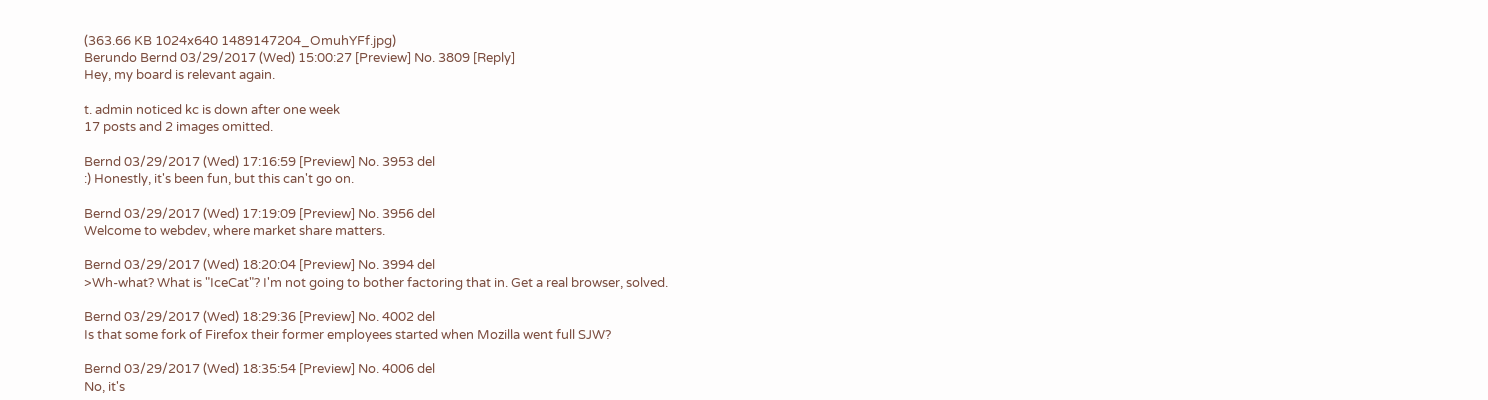(363.66 KB 1024x640 1489147204_OmuhYFf.jpg)
Berundo Bernd 03/29/2017 (Wed) 15:00:27 [Preview] No. 3809 [Reply]
Hey, my board is relevant again.

t. admin noticed kc is down after one week
17 posts and 2 images omitted.

Bernd 03/29/2017 (Wed) 17:16:59 [Preview] No. 3953 del
:) Honestly, it's been fun, but this can't go on.

Bernd 03/29/2017 (Wed) 17:19:09 [Preview] No. 3956 del
Welcome to webdev, where market share matters.

Bernd 03/29/2017 (Wed) 18:20:04 [Preview] No. 3994 del
>Wh-what? What is "IceCat"? I'm not going to bother factoring that in. Get a real browser, solved.

Bernd 03/29/2017 (Wed) 18:29:36 [Preview] No. 4002 del
Is that some fork of Firefox their former employees started when Mozilla went full SJW?

Bernd 03/29/2017 (Wed) 18:35:54 [Preview] No. 4006 del
No, it's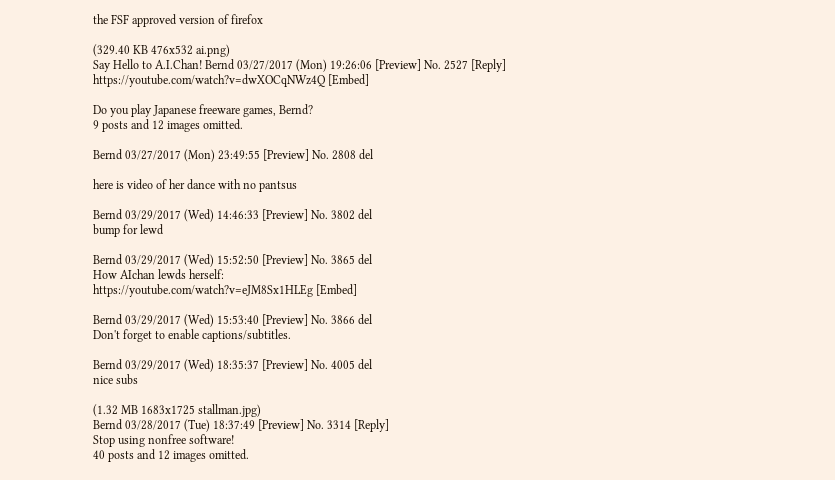the FSF approved version of firefox

(329.40 KB 476x532 ai.png)
Say Hello to A.I.Chan! Bernd 03/27/2017 (Mon) 19:26:06 [Preview] No. 2527 [Reply]
https://youtube.com/watch?v=dwXOCqNWz4Q [Embed]

Do you play Japanese freeware games, Bernd?
9 posts and 12 images omitted.

Bernd 03/27/2017 (Mon) 23:49:55 [Preview] No. 2808 del

here is video of her dance with no pantsus

Bernd 03/29/2017 (Wed) 14:46:33 [Preview] No. 3802 del
bump for lewd

Bernd 03/29/2017 (Wed) 15:52:50 [Preview] No. 3865 del
How AIchan lewds herself:
https://youtube.com/watch?v=eJM8Sx1HLEg [Embed]

Bernd 03/29/2017 (Wed) 15:53:40 [Preview] No. 3866 del
Don't forget to enable captions/subtitles.

Bernd 03/29/2017 (Wed) 18:35:37 [Preview] No. 4005 del
nice subs

(1.32 MB 1683x1725 stallman.jpg)
Bernd 03/28/2017 (Tue) 18:37:49 [Preview] No. 3314 [Reply]
Stop using nonfree software!
40 posts and 12 images omitted.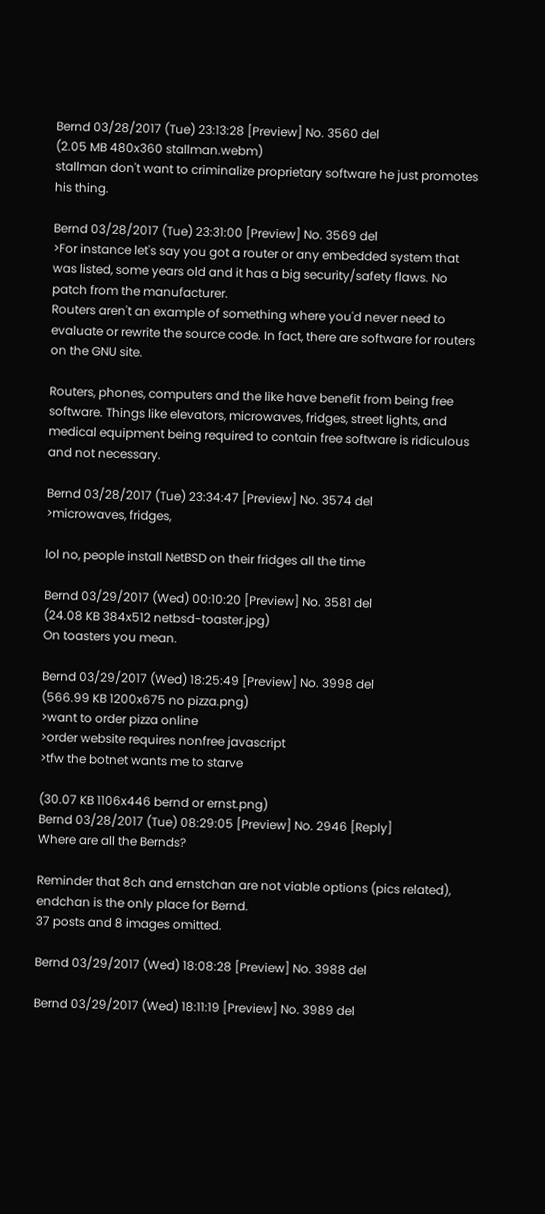Bernd 03/28/2017 (Tue) 23:13:28 [Preview] No. 3560 del
(2.05 MB 480x360 stallman.webm)
stallman don't want to criminalize proprietary software he just promotes his thing.

Bernd 03/28/2017 (Tue) 23:31:00 [Preview] No. 3569 del
>For instance let's say you got a router or any embedded system that was listed, some years old and it has a big security/safety flaws. No patch from the manufacturer.
Routers aren't an example of something where you'd never need to evaluate or rewrite the source code. In fact, there are software for routers on the GNU site.

Routers, phones, computers and the like have benefit from being free software. Things like elevators, microwaves, fridges, street lights, and medical equipment being required to contain free software is ridiculous and not necessary.

Bernd 03/28/2017 (Tue) 23:34:47 [Preview] No. 3574 del
>microwaves, fridges,

lol no, people install NetBSD on their fridges all the time

Bernd 03/29/2017 (Wed) 00:10:20 [Preview] No. 3581 del
(24.08 KB 384x512 netbsd-toaster.jpg)
On toasters you mean.

Bernd 03/29/2017 (Wed) 18:25:49 [Preview] No. 3998 del
(566.99 KB 1200x675 no pizza.png)
>want to order pizza online
>order website requires nonfree javascript
>tfw the botnet wants me to starve

(30.07 KB 1106x446 bernd or ernst.png)
Bernd 03/28/2017 (Tue) 08:29:05 [Preview] No. 2946 [Reply]
Where are all the Bernds?

Reminder that 8ch and ernstchan are not viable options (pics related), endchan is the only place for Bernd.
37 posts and 8 images omitted.

Bernd 03/29/2017 (Wed) 18:08:28 [Preview] No. 3988 del

Bernd 03/29/2017 (Wed) 18:11:19 [Preview] No. 3989 del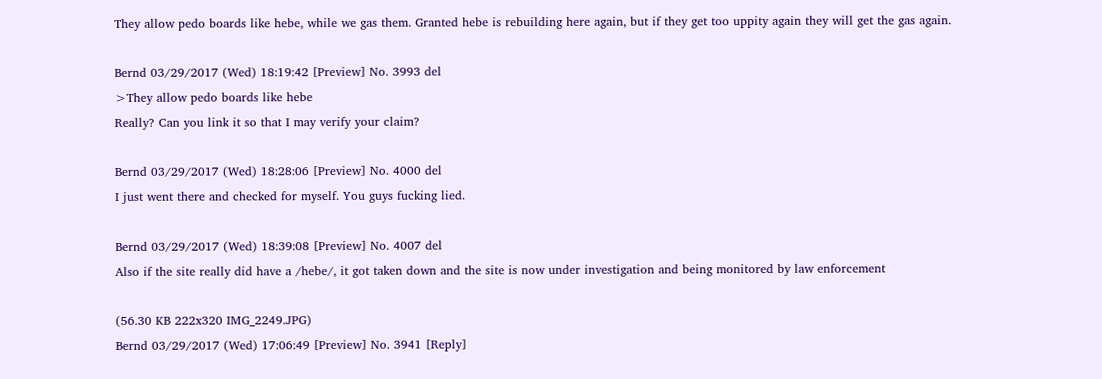They allow pedo boards like hebe, while we gas them. Granted hebe is rebuilding here again, but if they get too uppity again they will get the gas again.

Bernd 03/29/2017 (Wed) 18:19:42 [Preview] No. 3993 del
>They allow pedo boards like hebe
Really? Can you link it so that I may verify your claim?

Bernd 03/29/2017 (Wed) 18:28:06 [Preview] No. 4000 del
I just went there and checked for myself. You guys fucking lied.

Bernd 03/29/2017 (Wed) 18:39:08 [Preview] No. 4007 del
Also if the site really did have a /hebe/, it got taken down and the site is now under investigation and being monitored by law enforcement

(56.30 KB 222x320 IMG_2249.JPG)
Bernd 03/29/2017 (Wed) 17:06:49 [Preview] No. 3941 [Reply]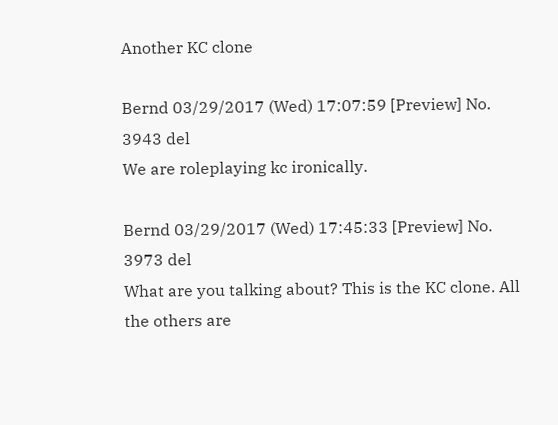Another KC clone

Bernd 03/29/2017 (Wed) 17:07:59 [Preview] No. 3943 del
We are roleplaying kc ironically.

Bernd 03/29/2017 (Wed) 17:45:33 [Preview] No. 3973 del
What are you talking about? This is the KC clone. All the others are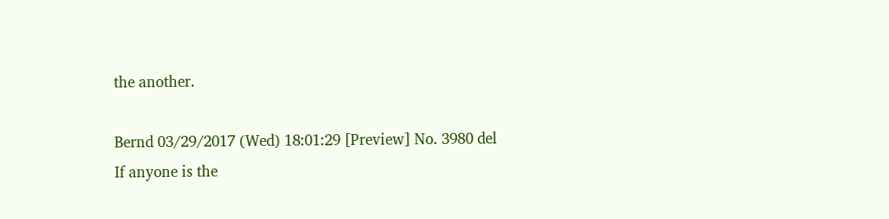the another.

Bernd 03/29/2017 (Wed) 18:01:29 [Preview] No. 3980 del
If anyone is the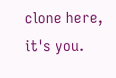clone here, it's you.